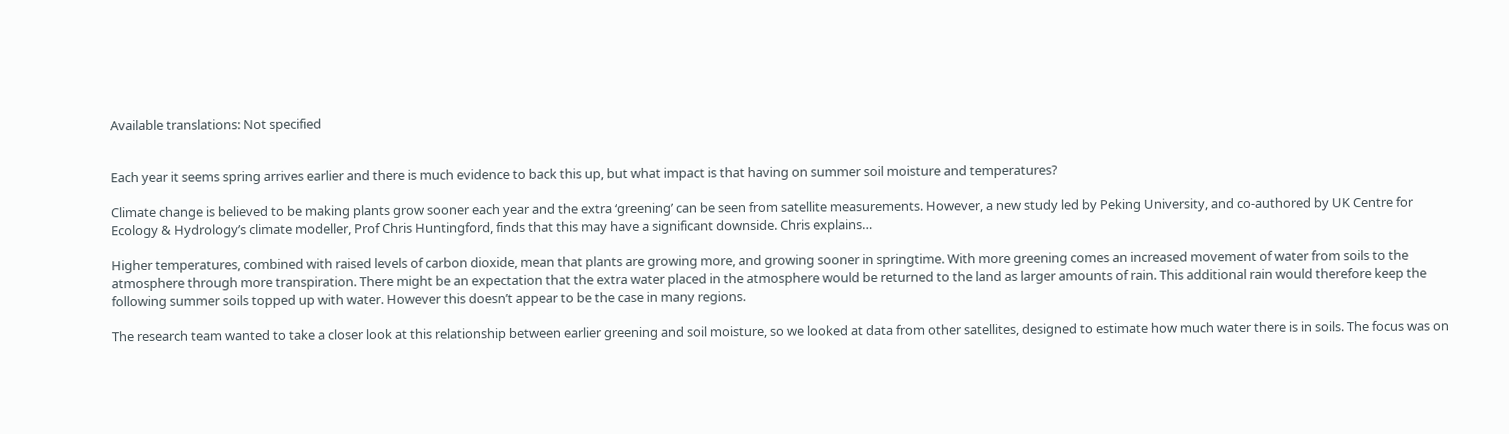Available translations: Not specified


Each year it seems spring arrives earlier and there is much evidence to back this up, but what impact is that having on summer soil moisture and temperatures?

Climate change is believed to be making plants grow sooner each year and the extra ‘greening’ can be seen from satellite measurements. However, a new study led by Peking University, and co-authored by UK Centre for Ecology & Hydrology’s climate modeller, Prof Chris Huntingford, finds that this may have a significant downside. Chris explains…

Higher temperatures, combined with raised levels of carbon dioxide, mean that plants are growing more, and growing sooner in springtime. With more greening comes an increased movement of water from soils to the atmosphere through more transpiration. There might be an expectation that the extra water placed in the atmosphere would be returned to the land as larger amounts of rain. This additional rain would therefore keep the following summer soils topped up with water. However this doesn’t appear to be the case in many regions.

The research team wanted to take a closer look at this relationship between earlier greening and soil moisture, so we looked at data from other satellites, designed to estimate how much water there is in soils. The focus was on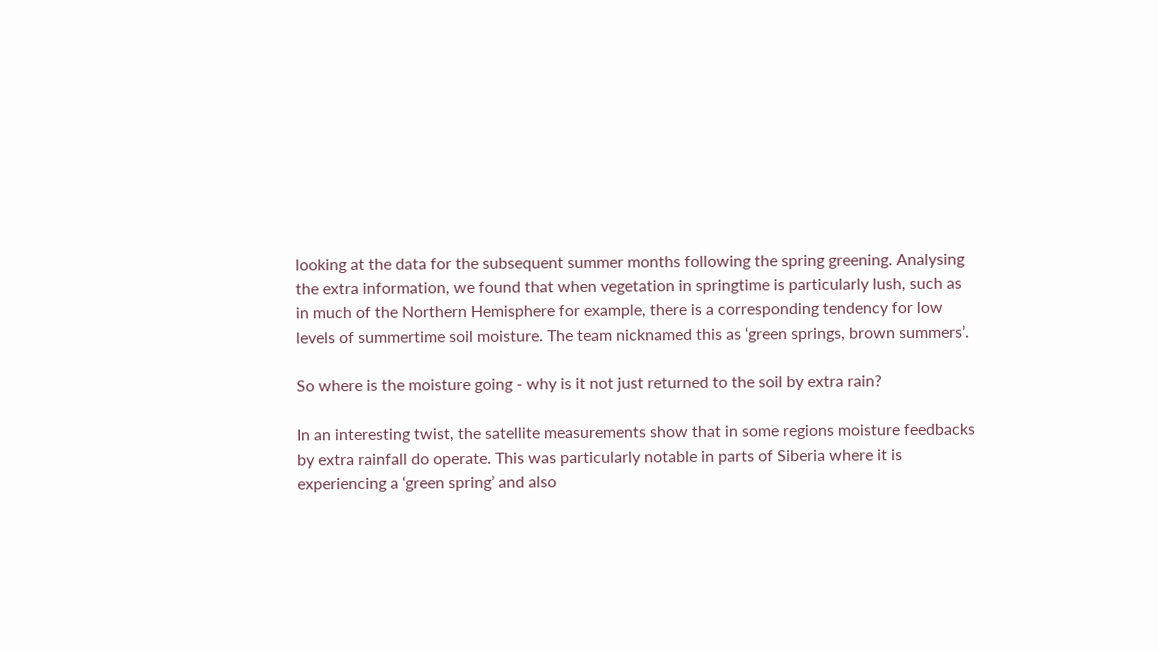looking at the data for the subsequent summer months following the spring greening. Analysing the extra information, we found that when vegetation in springtime is particularly lush, such as in much of the Northern Hemisphere for example, there is a corresponding tendency for low levels of summertime soil moisture. The team nicknamed this as ‘green springs, brown summers’.

So where is the moisture going - why is it not just returned to the soil by extra rain?

In an interesting twist, the satellite measurements show that in some regions moisture feedbacks by extra rainfall do operate. This was particularly notable in parts of Siberia where it is experiencing a ‘green spring’ and also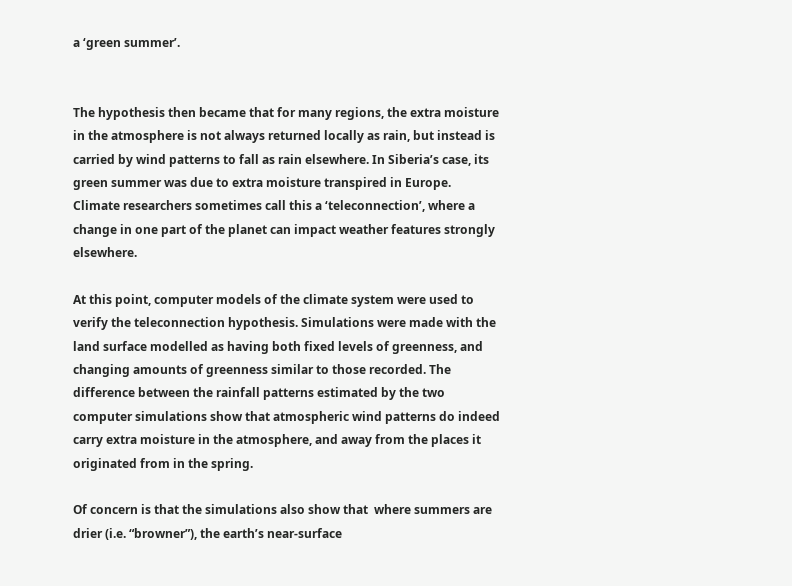a ‘green summer’.


The hypothesis then became that for many regions, the extra moisture in the atmosphere is not always returned locally as rain, but instead is carried by wind patterns to fall as rain elsewhere. In Siberia’s case, its green summer was due to extra moisture transpired in Europe. Climate researchers sometimes call this a ‘teleconnection’, where a change in one part of the planet can impact weather features strongly elsewhere.

At this point, computer models of the climate system were used to verify the teleconnection hypothesis. Simulations were made with the land surface modelled as having both fixed levels of greenness, and changing amounts of greenness similar to those recorded. The difference between the rainfall patterns estimated by the two computer simulations show that atmospheric wind patterns do indeed carry extra moisture in the atmosphere, and away from the places it originated from in the spring.

Of concern is that the simulations also show that  where summers are drier (i.e. “browner”), the earth’s near-surface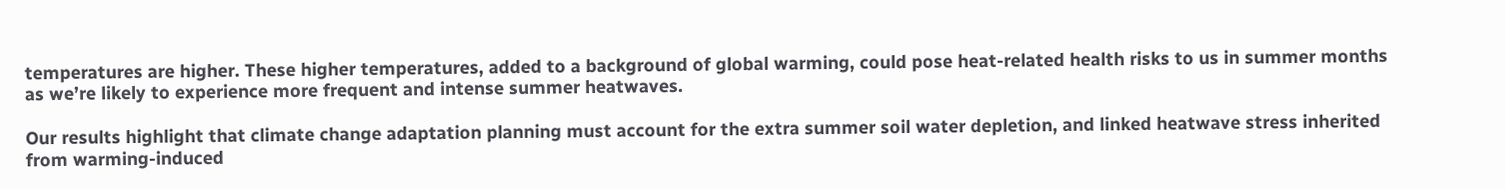temperatures are higher. These higher temperatures, added to a background of global warming, could pose heat-related health risks to us in summer months as we’re likely to experience more frequent and intense summer heatwaves.

Our results highlight that climate change adaptation planning must account for the extra summer soil water depletion, and linked heatwave stress inherited from warming-induced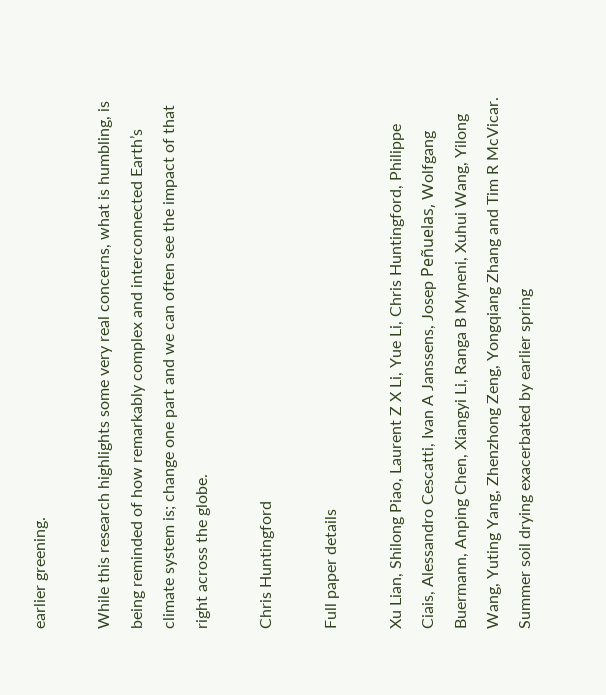earlier greening.

While this research highlights some very real concerns, what is humbling, is being reminded of how remarkably complex and interconnected Earth’s climate system is; change one part and we can often see the impact of that right across the globe.

Chris Huntingford

Full paper details

Xu Lian, Shilong Piao, Laurent Z X Li, Yue Li, Chris Huntingford, Philippe Ciais, Alessandro Cescatti, Ivan A Janssens, Josep Peñuelas, Wolfgang Buermann, Anping Chen, Xiangyi Li, Ranga B Myneni, Xuhui Wang, Yilong Wang, Yuting Yang, Zhenzhong Zeng, Yongqiang Zhang and Tim R McVicar. Summer soil drying exacerbated by earlier spring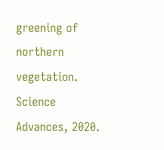greening of northern vegetation. Science Advances, 2020.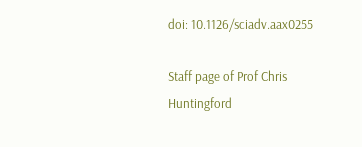doi: 10.1126/sciadv.aax0255

Staff page of Prof Chris Huntingford